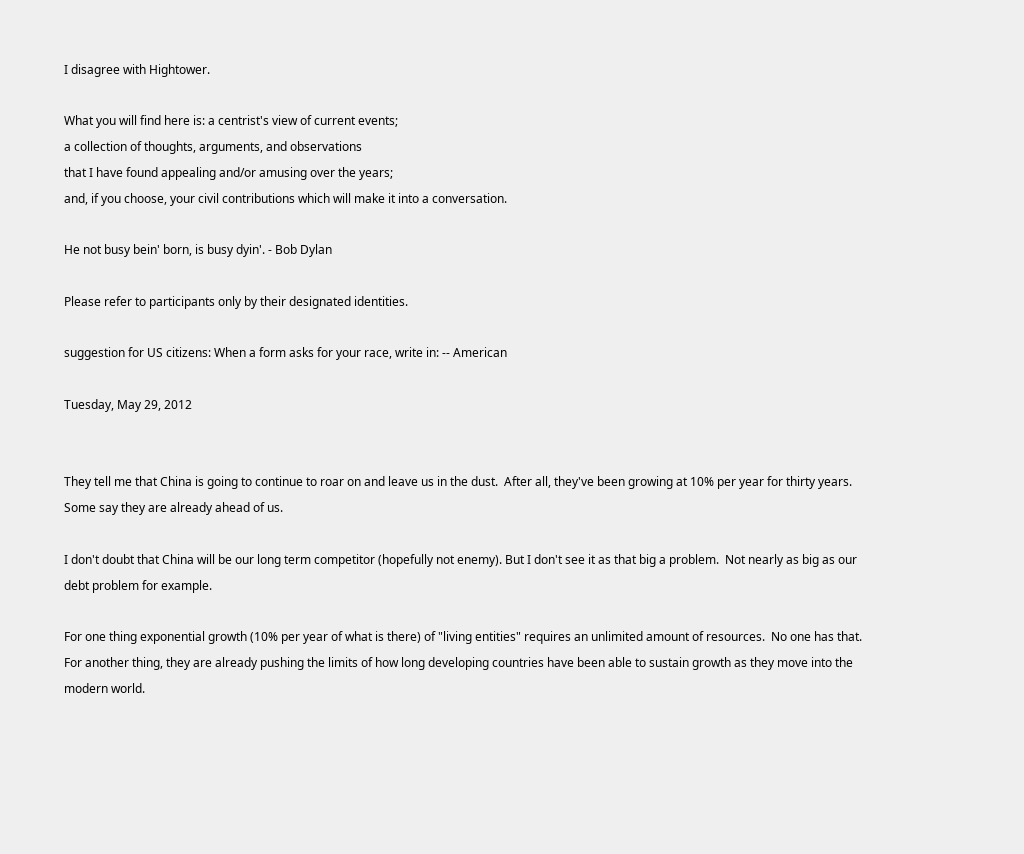I disagree with Hightower.

What you will find here is: a centrist's view of current events;
a collection of thoughts, arguments, and observations
that I have found appealing and/or amusing over the years;
and, if you choose, your civil contributions which will make it into a conversation.

He not busy bein' born, is busy dyin'. - Bob Dylan

Please refer to participants only by their designated identities.

suggestion for US citizens: When a form asks for your race, write in: -- American

Tuesday, May 29, 2012


They tell me that China is going to continue to roar on and leave us in the dust.  After all, they've been growing at 10% per year for thirty years.  Some say they are already ahead of us.

I don't doubt that China will be our long term competitor (hopefully not enemy). But I don't see it as that big a problem.  Not nearly as big as our debt problem for example.

For one thing exponential growth (10% per year of what is there) of "living entities" requires an unlimited amount of resources.  No one has that.
For another thing, they are already pushing the limits of how long developing countries have been able to sustain growth as they move into the modern world.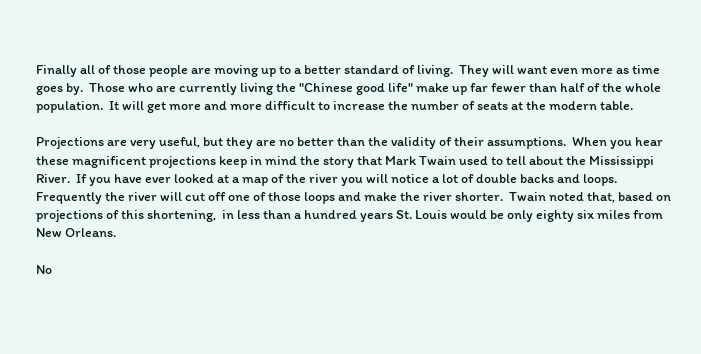Finally all of those people are moving up to a better standard of living.  They will want even more as time goes by.  Those who are currently living the "Chinese good life" make up far fewer than half of the whole population.  It will get more and more difficult to increase the number of seats at the modern table.

Projections are very useful, but they are no better than the validity of their assumptions.  When you hear these magnificent projections keep in mind the story that Mark Twain used to tell about the Mississippi River.  If you have ever looked at a map of the river you will notice a lot of double backs and loops.  Frequently the river will cut off one of those loops and make the river shorter.  Twain noted that, based on projections of this shortening,  in less than a hundred years St. Louis would be only eighty six miles from New Orleans.

No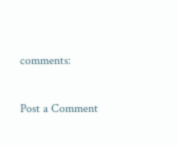comments:

Post a Comment